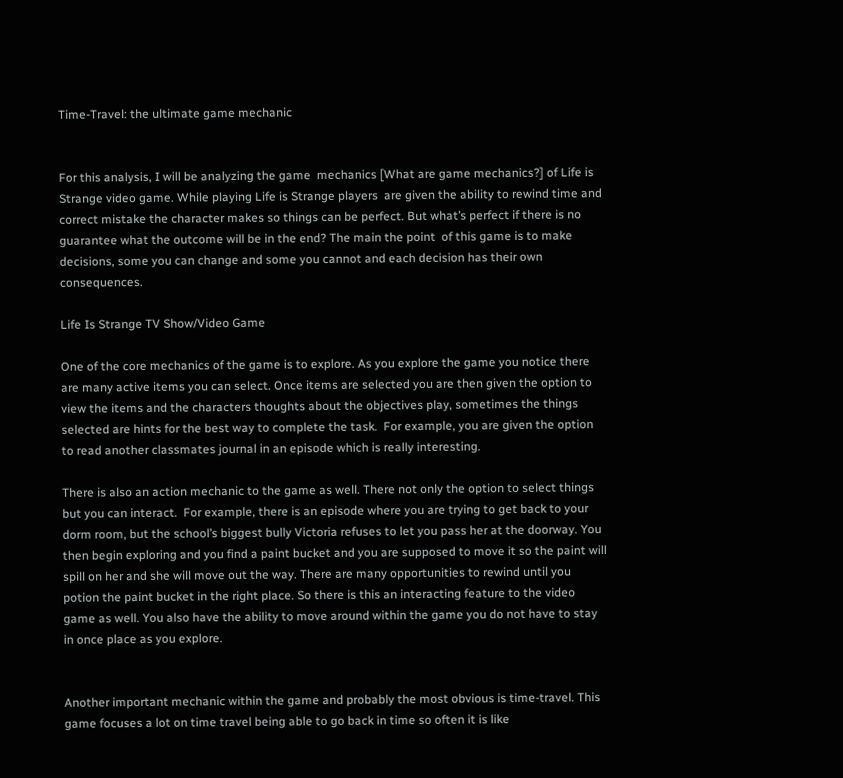Time-Travel: the ultimate game mechanic


For this analysis, I will be analyzing the game  mechanics [What are game mechanics?] of Life is Strange video game. While playing Life is Strange players  are given the ability to rewind time and correct mistake the character makes so things can be perfect. But what’s perfect if there is no guarantee what the outcome will be in the end? The main the point  of this game is to make decisions, some you can change and some you cannot and each decision has their own consequences.

Life Is Strange TV Show/Video Game

One of the core mechanics of the game is to explore. As you explore the game you notice there are many active items you can select. Once items are selected you are then given the option to view the items and the characters thoughts about the objectives play, sometimes the things selected are hints for the best way to complete the task.  For example, you are given the option to read another classmates journal in an episode which is really interesting.

There is also an action mechanic to the game as well. There not only the option to select things but you can interact.  For example, there is an episode where you are trying to get back to your dorm room, but the school’s biggest bully Victoria refuses to let you pass her at the doorway. You then begin exploring and you find a paint bucket and you are supposed to move it so the paint will spill on her and she will move out the way. There are many opportunities to rewind until you potion the paint bucket in the right place. So there is this an interacting feature to the video game as well. You also have the ability to move around within the game you do not have to stay in once place as you explore.


Another important mechanic within the game and probably the most obvious is time-travel. This game focuses a lot on time travel being able to go back in time so often it is like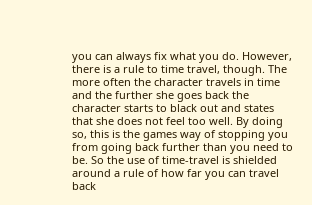you can always fix what you do. However, there is a rule to time travel, though. The more often the character travels in time and the further she goes back the character starts to black out and states that she does not feel too well. By doing so, this is the games way of stopping you from going back further than you need to be. So the use of time-travel is shielded around a rule of how far you can travel back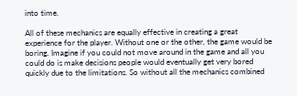into time.

All of these mechanics are equally effective in creating a great experience for the player. Without one or the other, the game would be boring. Imagine if you could not move around in the game and all you could do is make decisions people would eventually get very bored quickly due to the limitations. So without all the mechanics combined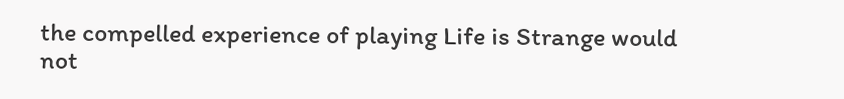the compelled experience of playing Life is Strange would not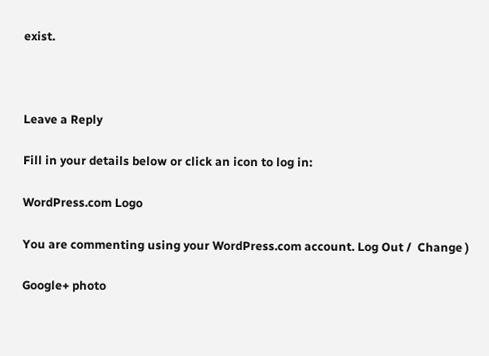exist.



Leave a Reply

Fill in your details below or click an icon to log in:

WordPress.com Logo

You are commenting using your WordPress.com account. Log Out /  Change )

Google+ photo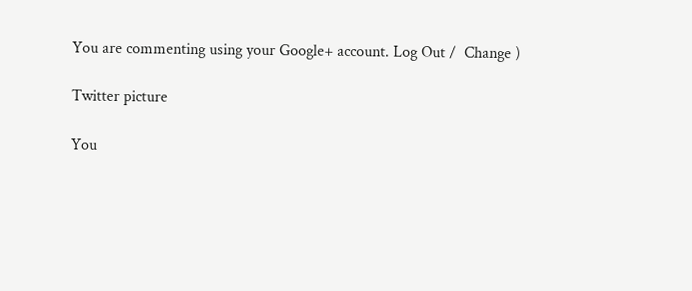You are commenting using your Google+ account. Log Out /  Change )

Twitter picture

You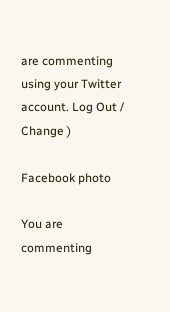are commenting using your Twitter account. Log Out /  Change )

Facebook photo

You are commenting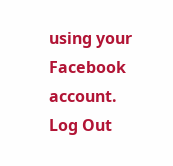using your Facebook account. Log Out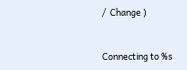/  Change )


Connecting to %s